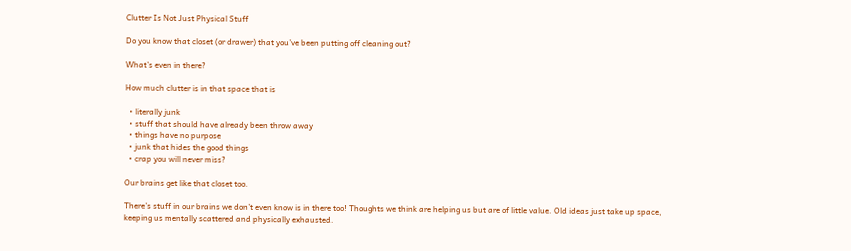Clutter Is Not Just Physical Stuff

Do you know that closet (or drawer) that you’ve been putting off cleaning out?

What’s even in there?

How much clutter is in that space that is

  • literally junk
  • stuff that should have already been throw away
  • things have no purpose
  • junk that hides the good things
  • crap you will never miss?

Our brains get like that closet too.

There’s stuff in our brains we don’t even know is in there too! Thoughts we think are helping us but are of little value. Old ideas just take up space, keeping us mentally scattered and physically exhausted.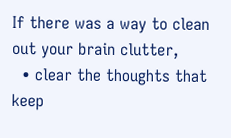If there was a way to clean out your brain clutter,
  • clear the thoughts that keep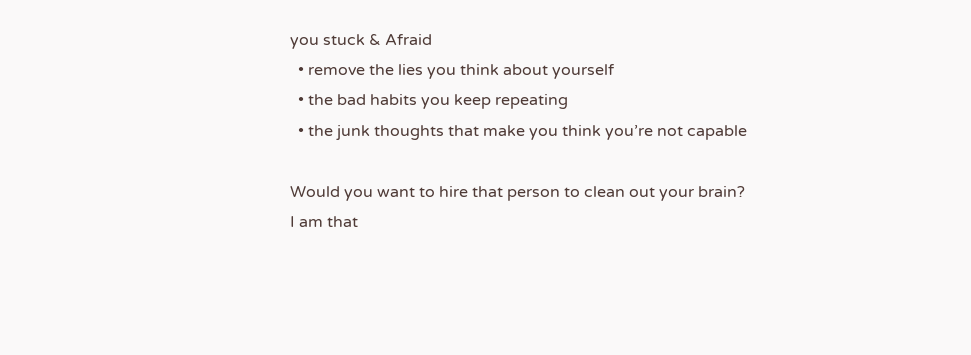you stuck & Afraid
  • remove the lies you think about yourself
  • the bad habits you keep repeating
  • the junk thoughts that make you think you’re not capable

Would you want to hire that person to clean out your brain?
I am that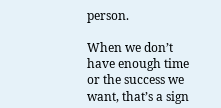person.

When we don’t have enough time or the success we want, that’s a sign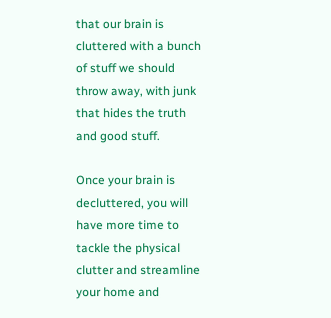that our brain is cluttered with a bunch of stuff we should throw away, with junk that hides the truth and good stuff.

Once your brain is decluttered, you will have more time to tackle the physical clutter and streamline your home and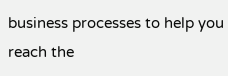business processes to help you reach the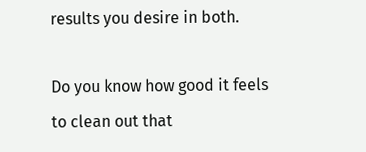results you desire in both.

Do you know how good it feels to clean out that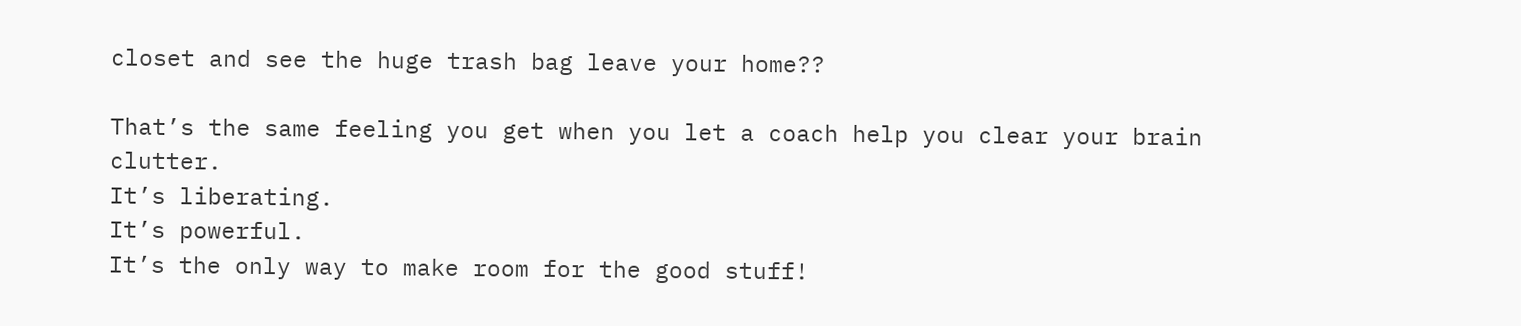closet and see the huge trash bag leave your home??

That’s the same feeling you get when you let a coach help you clear your brain clutter.
It’s liberating.
It’s powerful.
It’s the only way to make room for the good stuff!